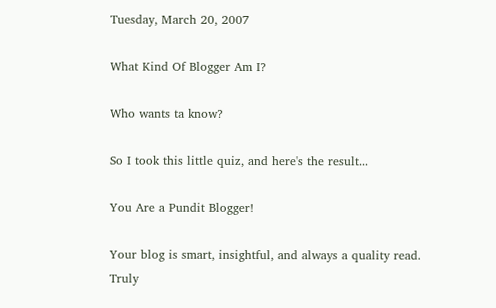Tuesday, March 20, 2007

What Kind Of Blogger Am I?

Who wants ta know?

So I took this little quiz, and here's the result...

You Are a Pundit Blogger!

Your blog is smart, insightful, and always a quality read.
Truly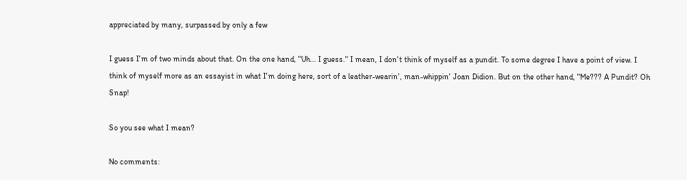appreciated by many, surpassed by only a few

I guess I'm of two minds about that. On the one hand, "Uh... I guess." I mean, I don't think of myself as a pundit. To some degree I have a point of view. I think of myself more as an essayist in what I'm doing here, sort of a leather-wearin', man-whippin' Joan Didion. But on the other hand, "Me??? A Pundit? Oh Snap!

So you see what I mean?

No comments: